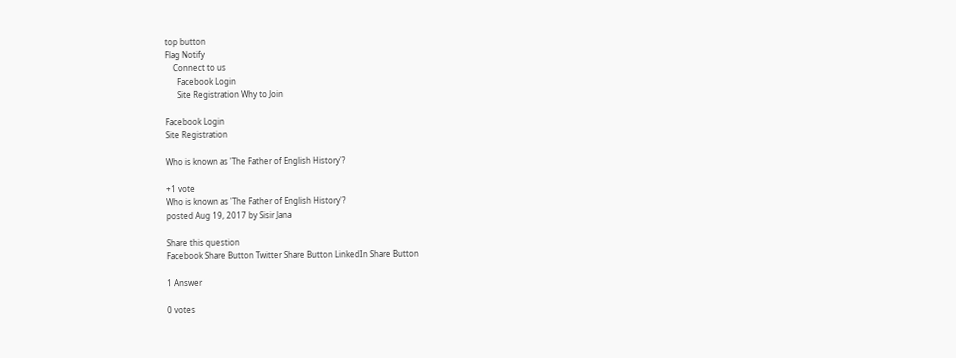top button
Flag Notify
    Connect to us
      Facebook Login
      Site Registration Why to Join

Facebook Login
Site Registration

Who is known as 'The Father of English History'?

+1 vote
Who is known as 'The Father of English History'?
posted Aug 19, 2017 by Sisir Jana

Share this question
Facebook Share Button Twitter Share Button LinkedIn Share Button

1 Answer

0 votes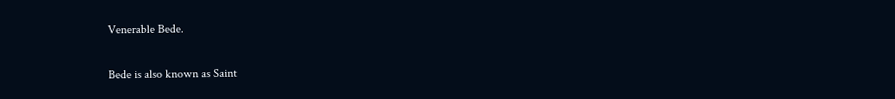Venerable Bede.

Bede is also known as Saint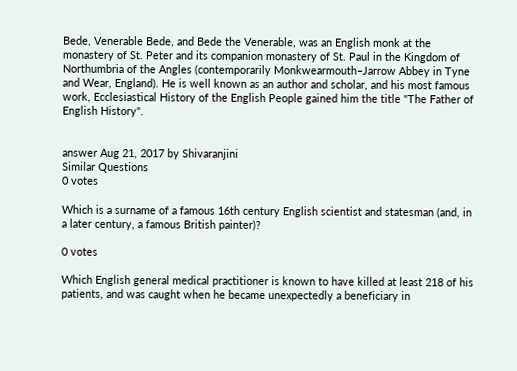Bede, Venerable Bede, and Bede the Venerable, was an English monk at the monastery of St. Peter and its companion monastery of St. Paul in the Kingdom of Northumbria of the Angles (contemporarily Monkwearmouth–Jarrow Abbey in Tyne and Wear, England). He is well known as an author and scholar, and his most famous work, Ecclesiastical History of the English People gained him the title "The Father of English History".


answer Aug 21, 2017 by Shivaranjini
Similar Questions
0 votes

Which is a surname of a famous 16th century English scientist and statesman (and, in a later century, a famous British painter)?

0 votes

Which English general medical practitioner is known to have killed at least 218 of his patients, and was caught when he became unexpectedly a beneficiary in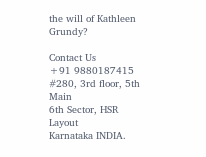the will of Kathleen Grundy?

Contact Us
+91 9880187415
#280, 3rd floor, 5th Main
6th Sector, HSR Layout
Karnataka INDIA.